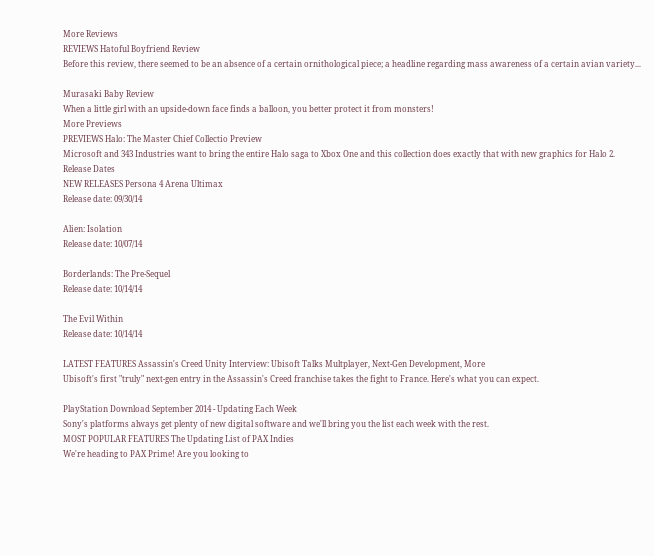More Reviews
REVIEWS Hatoful Boyfriend Review
Before this review, there seemed to be an absence of a certain ornithological piece; a headline regarding mass awareness of a certain avian variety...

Murasaki Baby Review
When a little girl with an upside-down face finds a balloon, you better protect it from monsters!
More Previews
PREVIEWS Halo: The Master Chief Collectio Preview
Microsoft and 343 Industries want to bring the entire Halo saga to Xbox One and this collection does exactly that with new graphics for Halo 2.
Release Dates
NEW RELEASES Persona 4 Arena Ultimax
Release date: 09/30/14

Alien: Isolation
Release date: 10/07/14

Borderlands: The Pre-Sequel
Release date: 10/14/14

The Evil Within
Release date: 10/14/14

LATEST FEATURES Assassin's Creed Unity Interview: Ubisoft Talks Multplayer, Next-Gen Development, More
Ubisoft's first "truly" next-gen entry in the Assassin's Creed franchise takes the fight to France. Here's what you can expect.

PlayStation Download September 2014 - Updating Each Week
Sony's platforms always get plenty of new digital software and we'll bring you the list each week with the rest.
MOST POPULAR FEATURES The Updating List of PAX Indies
We're heading to PAX Prime! Are you looking to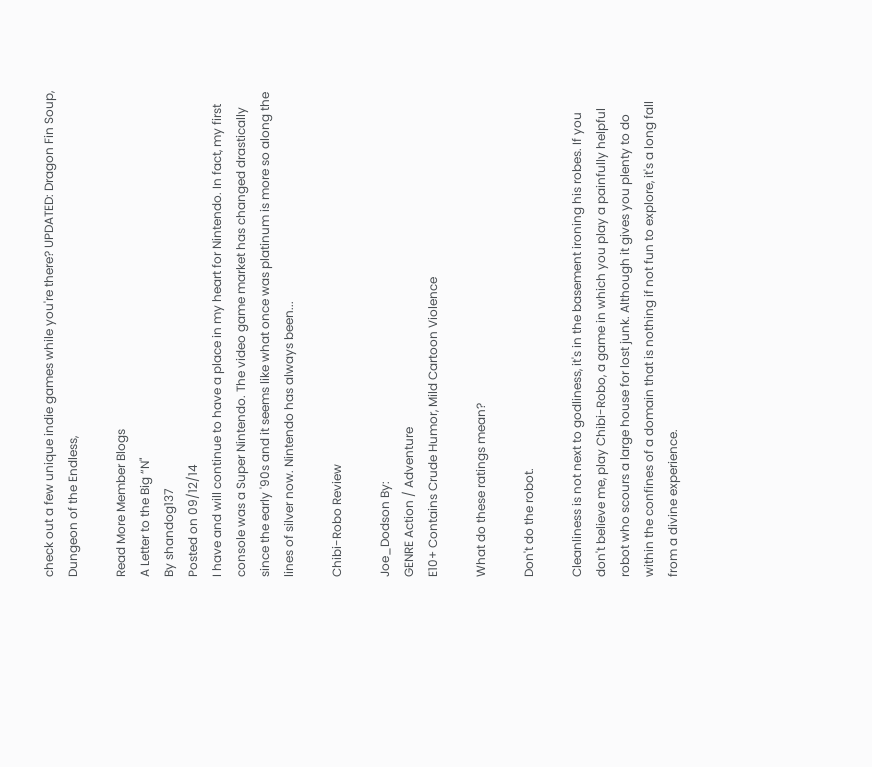check out a few unique indie games while you're there? UPDATED: Dragon Fin Soup, Dungeon of the Endless,

Read More Member Blogs
A Letter to the Big “N"
By shandog137
Posted on 09/12/14
I have and will continue to have a place in my heart for Nintendo. In fact, my first console was a Super Nintendo. The video game market has changed drastically since the early '90s and it seems like what once was platinum is more so along the lines of silver now. Nintendo has always been...

Chibi-Robo Review

Joe_Dodson By:
GENRE Action / Adventure
E10+ Contains Crude Humor, Mild Cartoon Violence

What do these ratings mean?

Don't do the robot.

Cleanliness is not next to godliness, it's in the basement ironing his robes. If you don't believe me, play Chibi-Robo, a game in which you play a painfully helpful robot who scours a large house for lost junk. Although it gives you plenty to do within the confines of a domain that is nothing if not fun to explore, it's a long fall from a divine experience.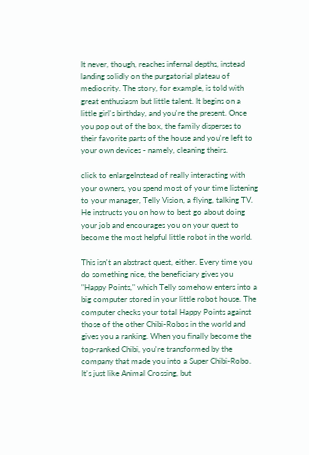It never, though, reaches infernal depths, instead landing solidly on the purgatorial plateau of mediocrity. The story, for example, is told with great enthusiasm but little talent. It begins on a little girl's birthday, and you're the present. Once you pop out of the box, the family disperses to their favorite parts of the house and you're left to your own devices - namely, cleaning theirs.

click to enlargeInstead of really interacting with your owners, you spend most of your time listening to your manager, Telly Vision, a flying, talking TV. He instructs you on how to best go about doing your job and encourages you on your quest to become the most helpful little robot in the world.

This isn't an abstract quest, either. Every time you do something nice, the beneficiary gives you "Happy Points," which Telly somehow enters into a big computer stored in your little robot house. The computer checks your total Happy Points against those of the other Chibi-Robos in the world and gives you a ranking. When you finally become the top-ranked Chibi, you're transformed by the company that made you into a Super Chibi-Robo. It's just like Animal Crossing, but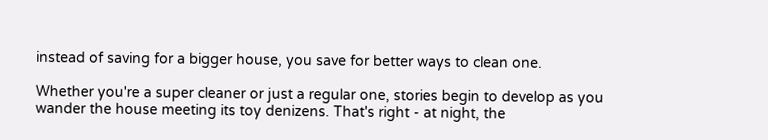instead of saving for a bigger house, you save for better ways to clean one.

Whether you're a super cleaner or just a regular one, stories begin to develop as you wander the house meeting its toy denizens. That's right - at night, the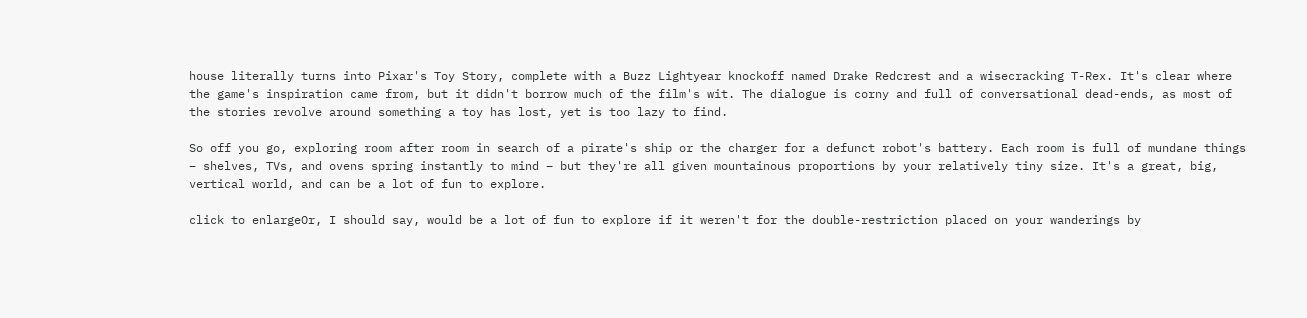house literally turns into Pixar's Toy Story, complete with a Buzz Lightyear knockoff named Drake Redcrest and a wisecracking T-Rex. It's clear where the game's inspiration came from, but it didn't borrow much of the film's wit. The dialogue is corny and full of conversational dead-ends, as most of the stories revolve around something a toy has lost, yet is too lazy to find.

So off you go, exploring room after room in search of a pirate's ship or the charger for a defunct robot's battery. Each room is full of mundane things – shelves, TVs, and ovens spring instantly to mind – but they're all given mountainous proportions by your relatively tiny size. It's a great, big, vertical world, and can be a lot of fun to explore.

click to enlargeOr, I should say, would be a lot of fun to explore if it weren't for the double-restriction placed on your wanderings by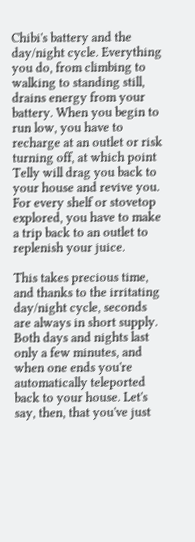Chibi's battery and the day/night cycle. Everything you do, from climbing to walking to standing still, drains energy from your battery. When you begin to run low, you have to recharge at an outlet or risk turning off, at which point Telly will drag you back to your house and revive you. For every shelf or stovetop explored, you have to make a trip back to an outlet to replenish your juice.

This takes precious time, and thanks to the irritating day/night cycle, seconds are always in short supply. Both days and nights last only a few minutes, and when one ends you're automatically teleported back to your house. Let's say, then, that you've just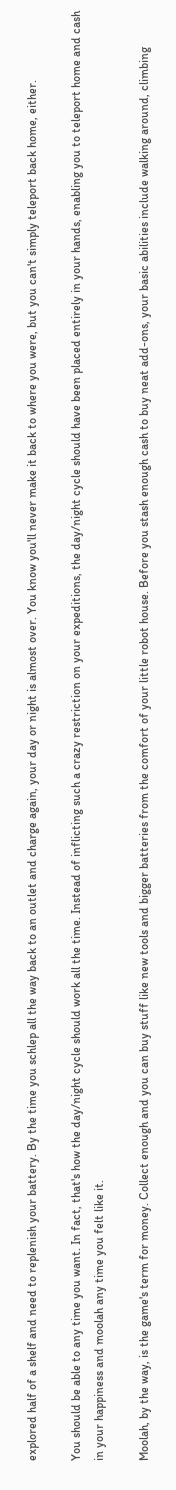explored half of a shelf and need to replenish your battery. By the time you schlep all the way back to an outlet and charge again, your day or night is almost over. You know you'll never make it back to where you were, but you can't simply teleport back home, either.

You should be able to any time you want. In fact, that's how the day/night cycle should work all the time. Instead of inflicting such a crazy restriction on your expeditions, the day/night cycle should have been placed entirely in your hands, enabling you to teleport home and cash in your happiness and moolah any time you felt like it.

Moolah, by the way, is the game's term for money. Collect enough and you can buy stuff like new tools and bigger batteries from the comfort of your little robot house. Before you stash enough cash to buy neat add-ons, your basic abilities include walking around, climbing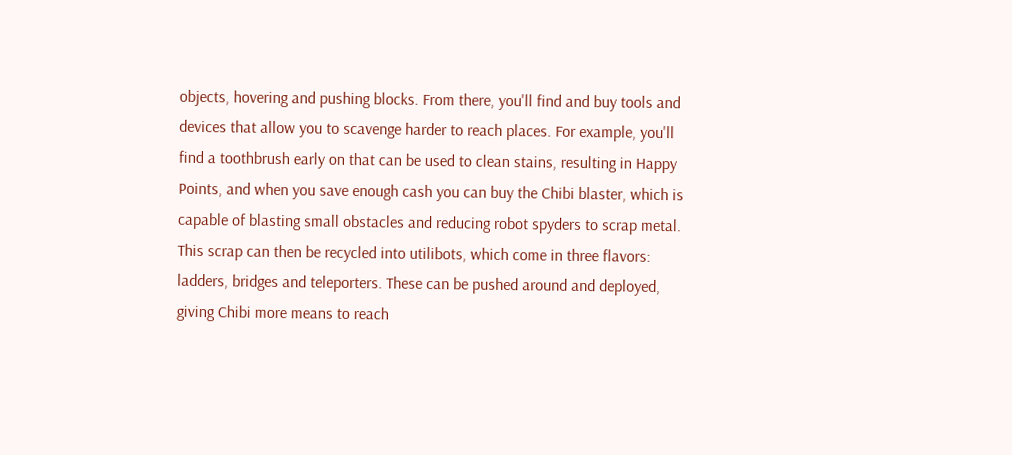objects, hovering and pushing blocks. From there, you'll find and buy tools and devices that allow you to scavenge harder to reach places. For example, you'll find a toothbrush early on that can be used to clean stains, resulting in Happy Points, and when you save enough cash you can buy the Chibi blaster, which is capable of blasting small obstacles and reducing robot spyders to scrap metal. This scrap can then be recycled into utilibots, which come in three flavors: ladders, bridges and teleporters. These can be pushed around and deployed, giving Chibi more means to reach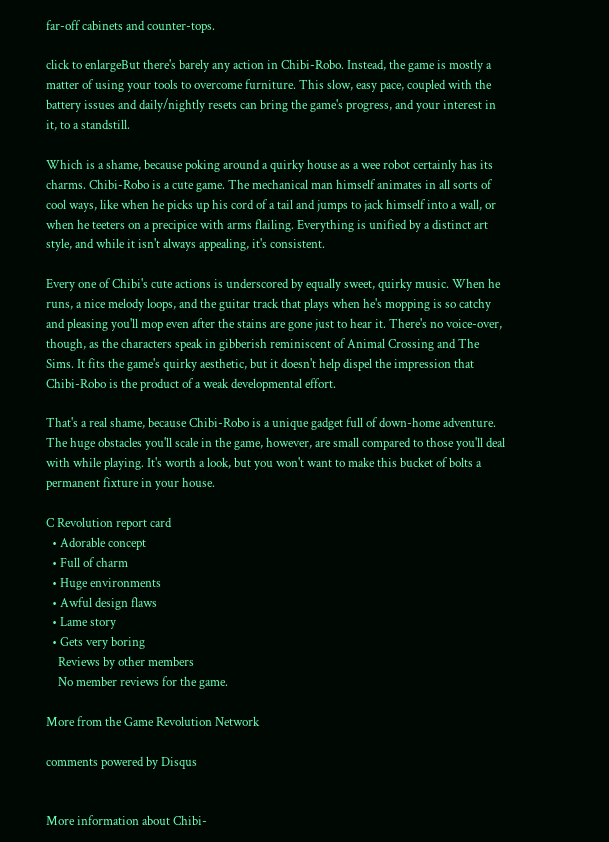far-off cabinets and counter-tops.

click to enlargeBut there's barely any action in Chibi-Robo. Instead, the game is mostly a matter of using your tools to overcome furniture. This slow, easy pace, coupled with the battery issues and daily/nightly resets can bring the game's progress, and your interest in it, to a standstill.

Which is a shame, because poking around a quirky house as a wee robot certainly has its charms. Chibi-Robo is a cute game. The mechanical man himself animates in all sorts of cool ways, like when he picks up his cord of a tail and jumps to jack himself into a wall, or when he teeters on a precipice with arms flailing. Everything is unified by a distinct art style, and while it isn't always appealing, it's consistent.

Every one of Chibi's cute actions is underscored by equally sweet, quirky music. When he runs, a nice melody loops, and the guitar track that plays when he's mopping is so catchy and pleasing you'll mop even after the stains are gone just to hear it. There's no voice-over, though, as the characters speak in gibberish reminiscent of Animal Crossing and The Sims. It fits the game's quirky aesthetic, but it doesn't help dispel the impression that Chibi-Robo is the product of a weak developmental effort.

That's a real shame, because Chibi-Robo is a unique gadget full of down-home adventure. The huge obstacles you'll scale in the game, however, are small compared to those you'll deal with while playing. It's worth a look, but you won't want to make this bucket of bolts a permanent fixture in your house.

C Revolution report card
  • Adorable concept
  • Full of charm
  • Huge environments
  • Awful design flaws
  • Lame story
  • Gets very boring
    Reviews by other members
    No member reviews for the game.

More from the Game Revolution Network

comments powered by Disqus


More information about Chibi-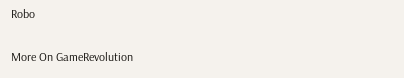Robo

More On GameRevolution